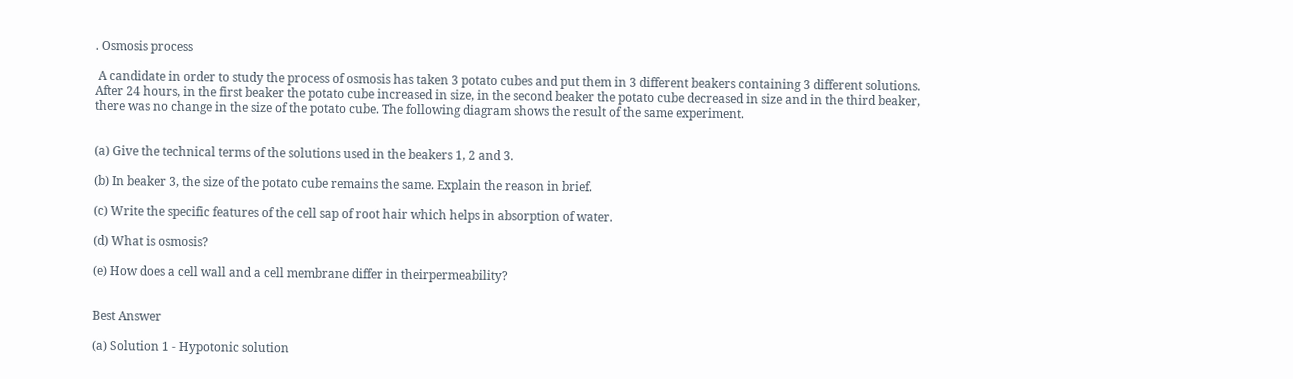. Osmosis process

 A candidate in order to study the process of osmosis has taken 3 potato cubes and put them in 3 different beakers containing 3 different solutions. After 24 hours, in the first beaker the potato cube increased in size, in the second beaker the potato cube decreased in size and in the third beaker, there was no change in the size of the potato cube. The following diagram shows the result of the same experiment.


(a) Give the technical terms of the solutions used in the beakers 1, 2 and 3.

(b) In beaker 3, the size of the potato cube remains the same. Explain the reason in brief.

(c) Write the specific features of the cell sap of root hair which helps in absorption of water.

(d) What is osmosis?

(e) How does a cell wall and a cell membrane differ in theirpermeability?


Best Answer

(a) Solution 1 - Hypotonic solution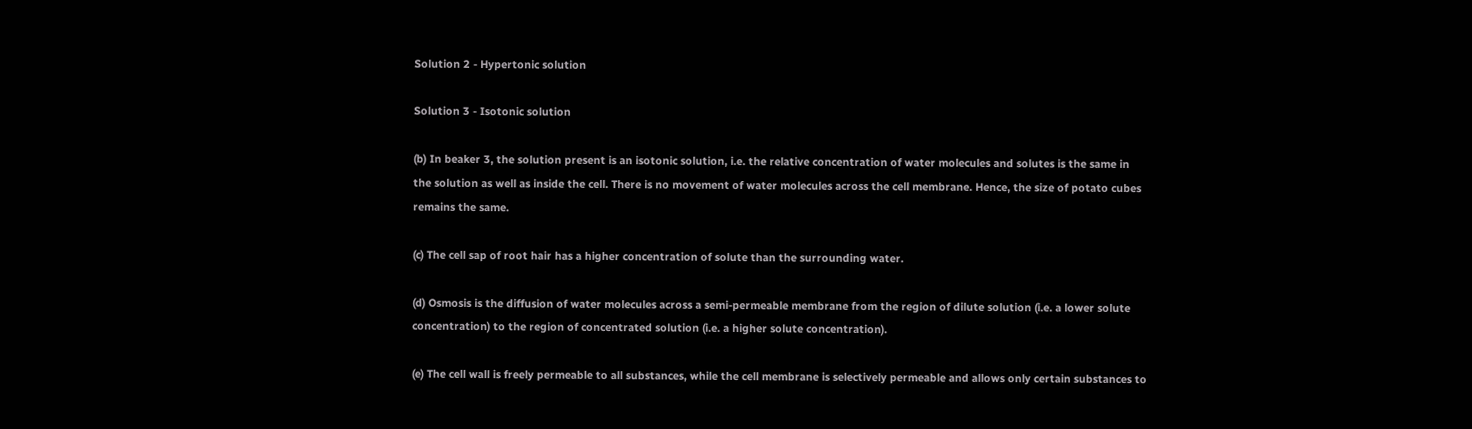Solution 2 - Hypertonic solution

Solution 3 - Isotonic solution

(b) In beaker 3, the solution present is an isotonic solution, i.e. the relative concentration of water molecules and solutes is the same in the solution as well as inside the cell. There is no movement of water molecules across the cell membrane. Hence, the size of potato cubes remains the same.

(c) The cell sap of root hair has a higher concentration of solute than the surrounding water.

(d) Osmosis is the diffusion of water molecules across a semi-permeable membrane from the region of dilute solution (i.e. a lower solute concentration) to the region of concentrated solution (i.e. a higher solute concentration).

(e) The cell wall is freely permeable to all substances, while the cell membrane is selectively permeable and allows only certain substances to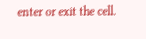enter or exit the cell.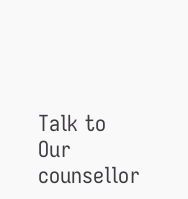Talk to Our counsellor